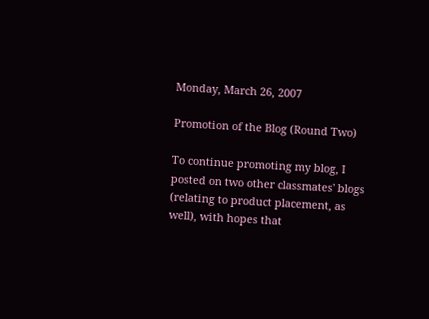Monday, March 26, 2007

Promotion of the Blog (Round Two)

To continue promoting my blog, I posted on two other classmates' blogs (relating to product placement, as well), with hopes that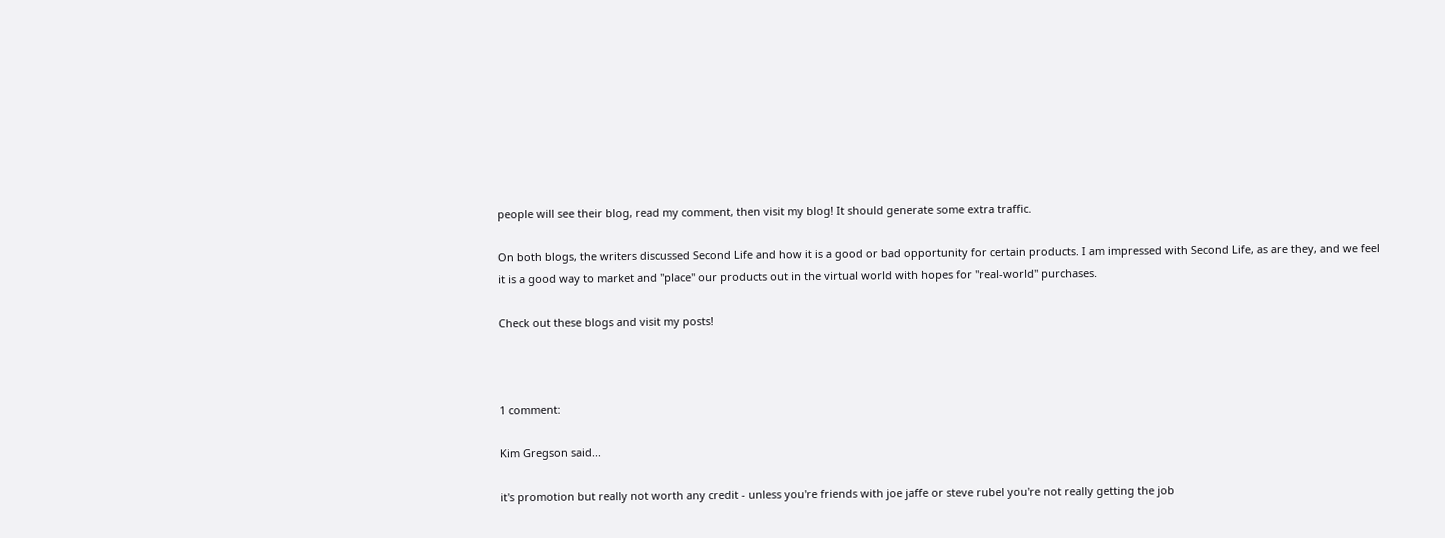people will see their blog, read my comment, then visit my blog! It should generate some extra traffic.

On both blogs, the writers discussed Second Life and how it is a good or bad opportunity for certain products. I am impressed with Second Life, as are they, and we feel it is a good way to market and "place" our products out in the virtual world with hopes for "real-world" purchases.

Check out these blogs and visit my posts!



1 comment:

Kim Gregson said...

it's promotion but really not worth any credit - unless you're friends with joe jaffe or steve rubel you're not really getting the job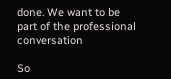done. We want to be part of the professional conversation

So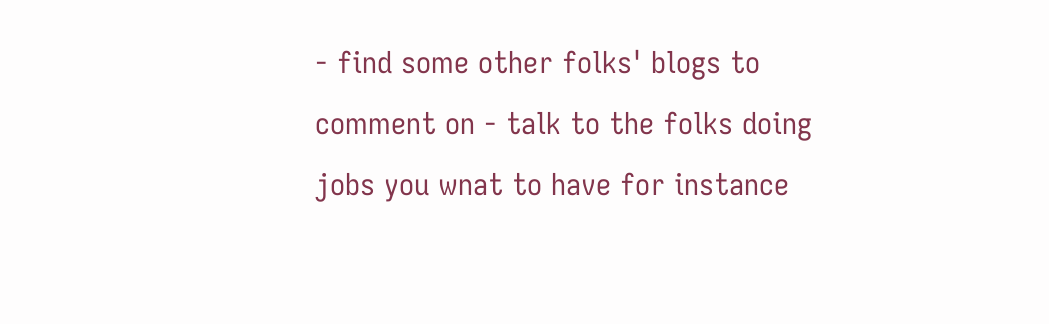- find some other folks' blogs to comment on - talk to the folks doing jobs you wnat to have for instance